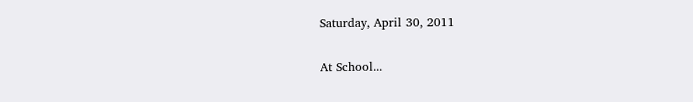Saturday, April 30, 2011

At School...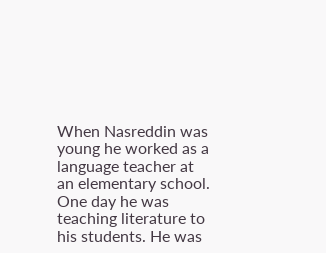When Nasreddin was young he worked as a language teacher at an elementary school. One day he was teaching literature to his students. He was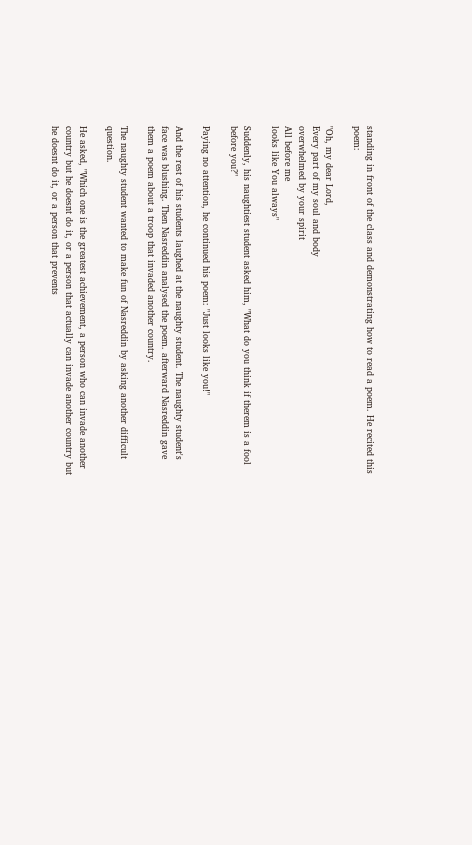standing in front of the class and demonstrating how to read a poem. He recited this poem:

"Oh, my dear Lord,
Every part of my soul and body
overwhelmed by your spirit
All before me
looks like You always"

Suddenly, his naughtiest student asked him, "What do you think if therem is a fool before you?"

Paying no attention, he continued his poem: "Just looks like you!"

And the rest of his students laughed at the naughty student. The naughty student's face was blushing. Then Nasreddin analysed the poem. afterward Nasreddin gave them a poem about a troop that invaded another country.

The naughty student wanted to make fun of Nasreddin by asking another difficult question.

He asked, "Which one is the greatest achievement, a person who can invade another country but he doesnt do it, or a person that actually can invade another country but he doesnt do it, or a person that prevents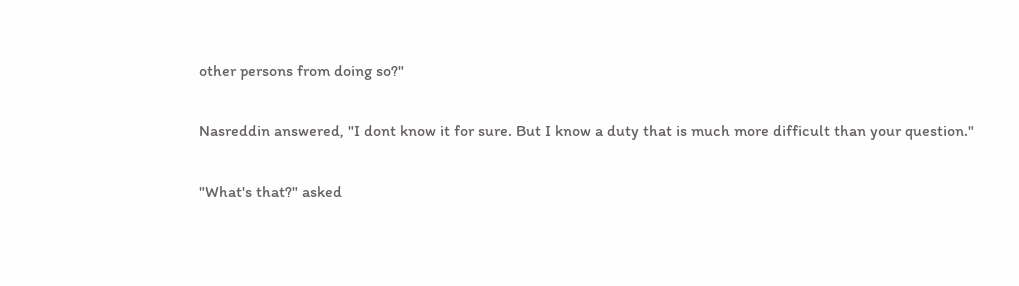other persons from doing so?"

Nasreddin answered, "I dont know it for sure. But I know a duty that is much more difficult than your question."

"What's that?" asked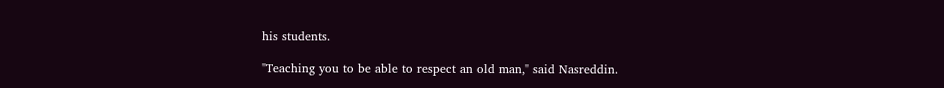his students.

"Teaching you to be able to respect an old man," said Nasreddin.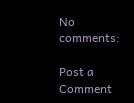No comments:

Post a Comment